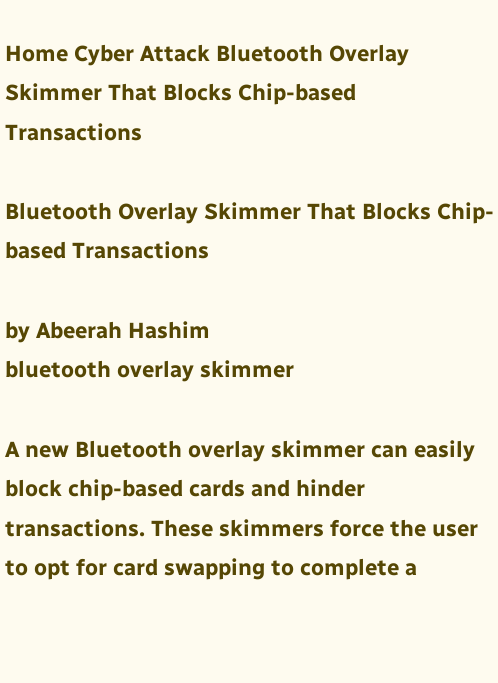Home Cyber Attack Bluetooth Overlay Skimmer That Blocks Chip-based Transactions

Bluetooth Overlay Skimmer That Blocks Chip-based Transactions

by Abeerah Hashim
bluetooth overlay skimmer

A new Bluetooth overlay skimmer can easily block chip-based cards and hinder transactions. These skimmers force the user to opt for card swapping to complete a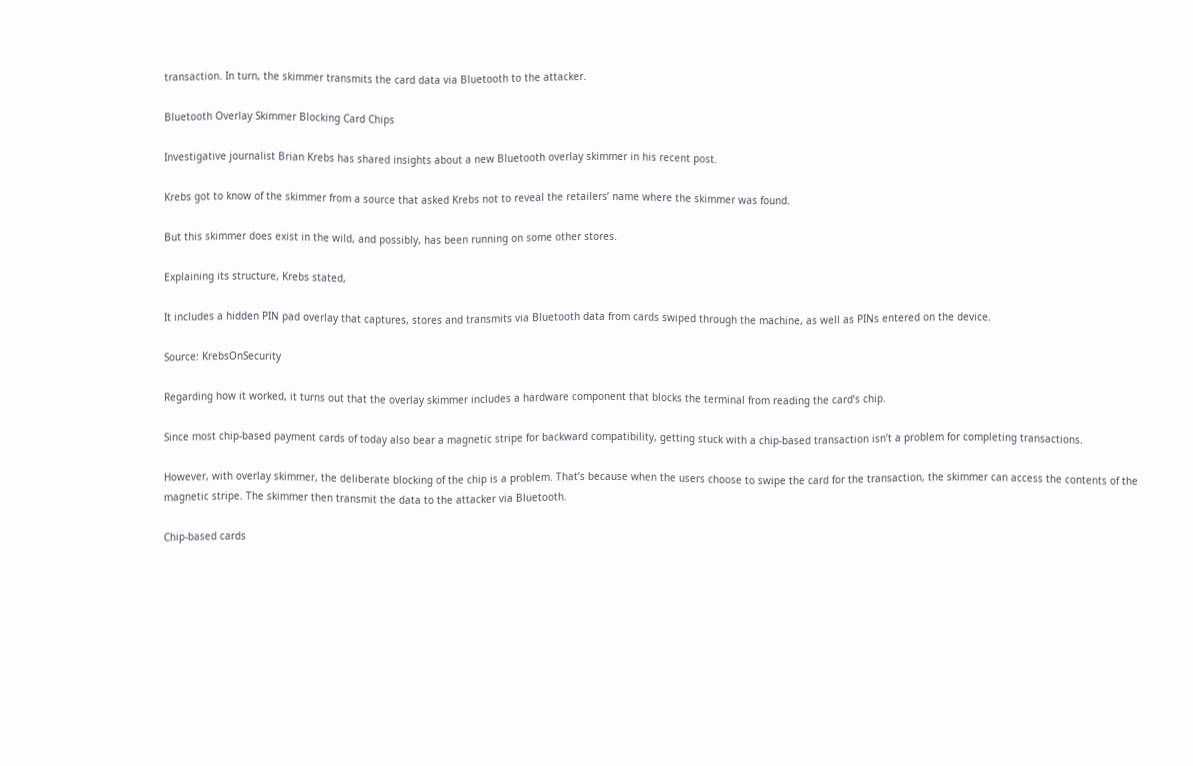transaction. In turn, the skimmer transmits the card data via Bluetooth to the attacker.

Bluetooth Overlay Skimmer Blocking Card Chips

Investigative journalist Brian Krebs has shared insights about a new Bluetooth overlay skimmer in his recent post.

Krebs got to know of the skimmer from a source that asked Krebs not to reveal the retailers’ name where the skimmer was found.

But this skimmer does exist in the wild, and possibly, has been running on some other stores.

Explaining its structure, Krebs stated,

It includes a hidden PIN pad overlay that captures, stores and transmits via Bluetooth data from cards swiped through the machine, as well as PINs entered on the device.

Source: KrebsOnSecurity

Regarding how it worked, it turns out that the overlay skimmer includes a hardware component that blocks the terminal from reading the card’s chip.

Since most chip-based payment cards of today also bear a magnetic stripe for backward compatibility, getting stuck with a chip-based transaction isn’t a problem for completing transactions.

However, with overlay skimmer, the deliberate blocking of the chip is a problem. That’s because when the users choose to swipe the card for the transaction, the skimmer can access the contents of the magnetic stripe. The skimmer then transmit the data to the attacker via Bluetooth.

Chip-based cards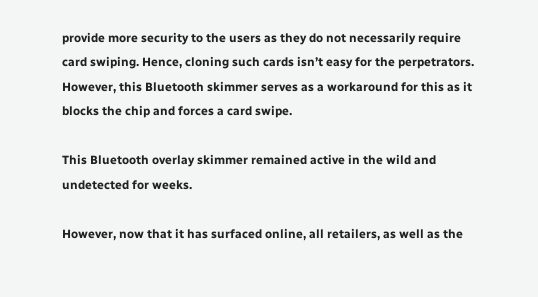provide more security to the users as they do not necessarily require card swiping. Hence, cloning such cards isn’t easy for the perpetrators. However, this Bluetooth skimmer serves as a workaround for this as it blocks the chip and forces a card swipe.

This Bluetooth overlay skimmer remained active in the wild and undetected for weeks.

However, now that it has surfaced online, all retailers, as well as the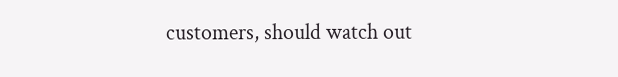customers, should watch out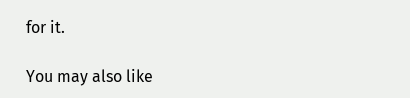for it.

You may also like